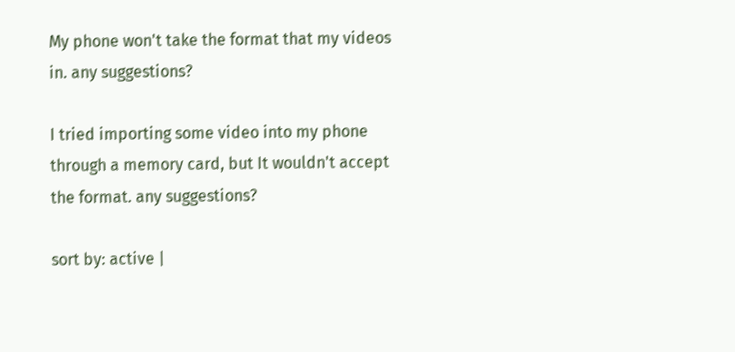My phone won't take the format that my videos in. any suggestions?

I tried importing some video into my phone through a memory card, but It wouldn't accept the format. any suggestions?

sort by: active |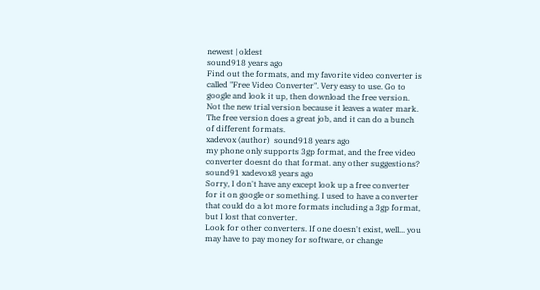newest | oldest
sound918 years ago
Find out the formats, and my favorite video converter is called "Free Video Converter". Very easy to use. Go to google and look it up, then download the free version. Not the new trial version because it leaves a water mark. The free version does a great job, and it can do a bunch of different formats.
xadevox (author)  sound918 years ago
my phone only supports 3gp format, and the free video converter doesnt do that format. any other suggestions?
sound91 xadevox8 years ago
Sorry, I don't have any except look up a free converter for it on google or something. I used to have a converter that could do a lot more formats including a 3gp format, but I lost that converter.
Look for other converters. If one doesn't exist, well... you may have to pay money for software, or change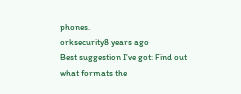phones.
orksecurity8 years ago
Best suggestion I've got: Find out what formats the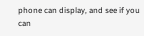phone can display, and see if you can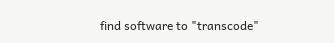find software to "transcode"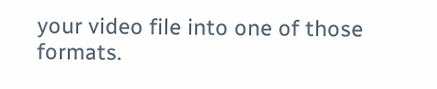your video file into one of those formats.